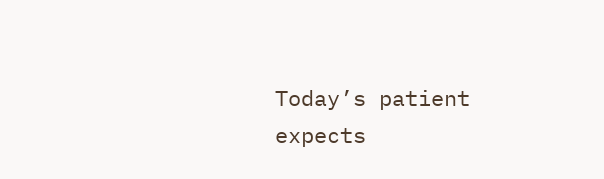Today’s patient expects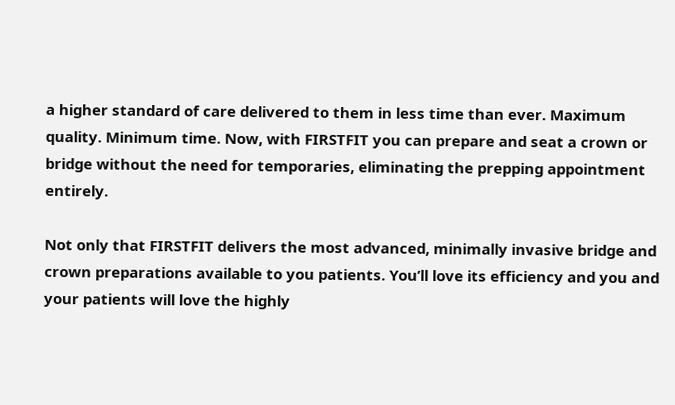a higher standard of care delivered to them in less time than ever. Maximum quality. Minimum time. Now, with FIRSTFIT you can prepare and seat a crown or bridge without the need for temporaries, eliminating the prepping appointment entirely.

Not only that FIRSTFIT delivers the most advanced, minimally invasive bridge and crown preparations available to you patients. You’ll love its efficiency and you and your patients will love the highly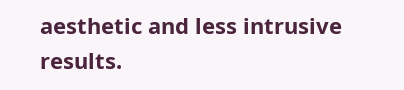aesthetic and less intrusive results.